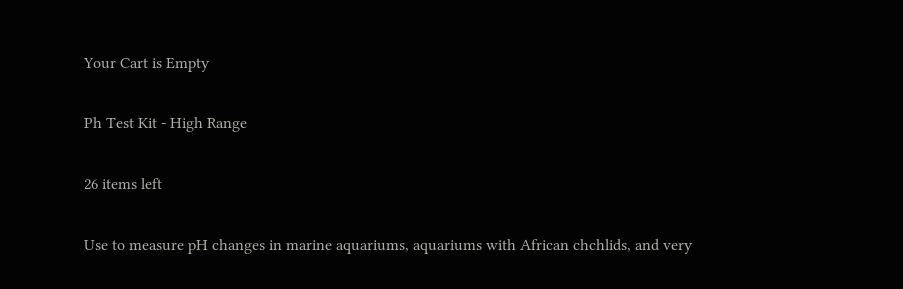Your Cart is Empty

Ph Test Kit - High Range

26 items left

Use to measure pH changes in marine aquariums, aquariums with African chchlids, and very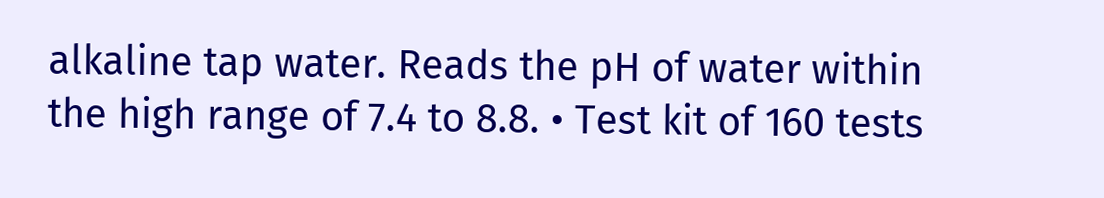alkaline tap water. Reads the pH of water within the high range of 7.4 to 8.8. • Test kit of 160 tests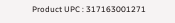Product UPC : 317163001271